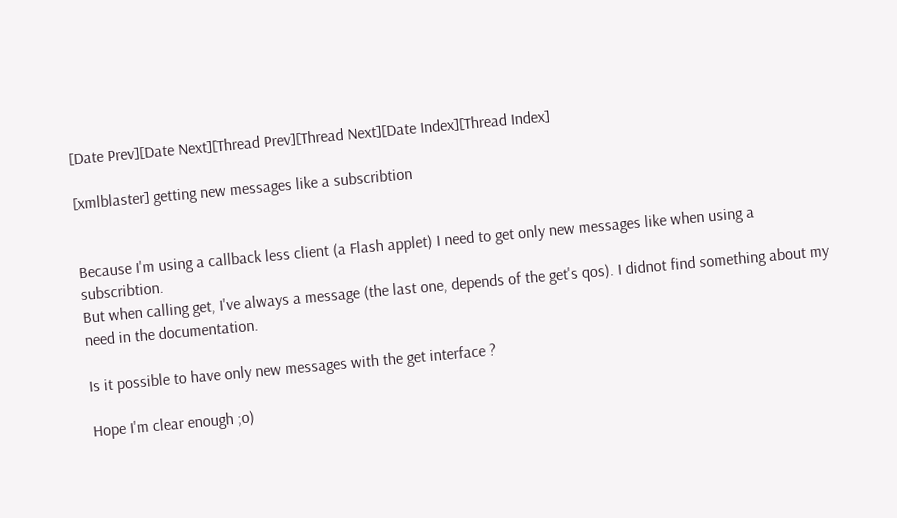[Date Prev][Date Next][Thread Prev][Thread Next][Date Index][Thread Index]

[xmlblaster] getting new messages like a subscribtion


Because I'm using a callback less client (a Flash applet) I need to get only new messages like when using a subscribtion.
But when calling get, I've always a message (the last one, depends of the get's qos). I didnot find something about my need in the documentation.

Is it possible to have only new messages with the get interface ?

Hope I'm clear enough ;o)